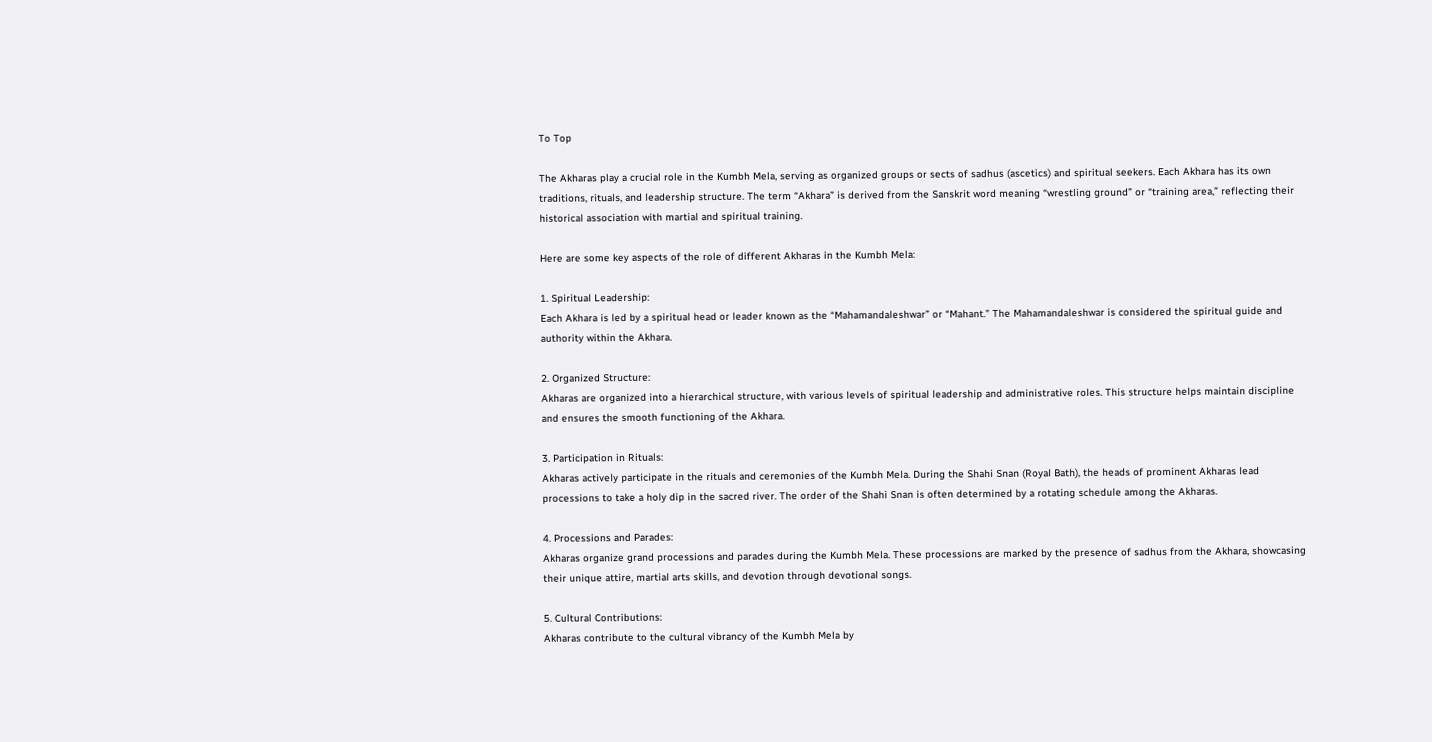To Top

The Akharas play a crucial role in the Kumbh Mela, serving as organized groups or sects of sadhus (ascetics) and spiritual seekers. Each Akhara has its own traditions, rituals, and leadership structure. The term “Akhara” is derived from the Sanskrit word meaning “wrestling ground” or “training area,” reflecting their historical association with martial and spiritual training.

Here are some key aspects of the role of different Akharas in the Kumbh Mela:

1. Spiritual Leadership:
Each Akhara is led by a spiritual head or leader known as the “Mahamandaleshwar” or “Mahant.” The Mahamandaleshwar is considered the spiritual guide and authority within the Akhara.

2. Organized Structure:
Akharas are organized into a hierarchical structure, with various levels of spiritual leadership and administrative roles. This structure helps maintain discipline and ensures the smooth functioning of the Akhara.

3. Participation in Rituals:
Akharas actively participate in the rituals and ceremonies of the Kumbh Mela. During the Shahi Snan (Royal Bath), the heads of prominent Akharas lead processions to take a holy dip in the sacred river. The order of the Shahi Snan is often determined by a rotating schedule among the Akharas.

4. Processions and Parades:
Akharas organize grand processions and parades during the Kumbh Mela. These processions are marked by the presence of sadhus from the Akhara, showcasing their unique attire, martial arts skills, and devotion through devotional songs.

5. Cultural Contributions:
Akharas contribute to the cultural vibrancy of the Kumbh Mela by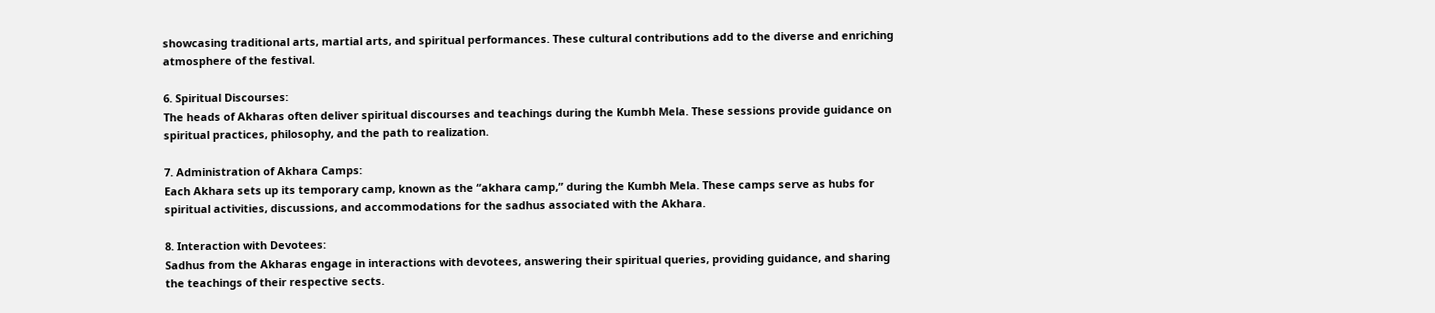showcasing traditional arts, martial arts, and spiritual performances. These cultural contributions add to the diverse and enriching atmosphere of the festival.

6. Spiritual Discourses:
The heads of Akharas often deliver spiritual discourses and teachings during the Kumbh Mela. These sessions provide guidance on spiritual practices, philosophy, and the path to realization.

7. Administration of Akhara Camps:
Each Akhara sets up its temporary camp, known as the “akhara camp,” during the Kumbh Mela. These camps serve as hubs for spiritual activities, discussions, and accommodations for the sadhus associated with the Akhara.

8. Interaction with Devotees:
Sadhus from the Akharas engage in interactions with devotees, answering their spiritual queries, providing guidance, and sharing the teachings of their respective sects.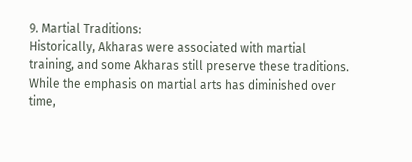9. Martial Traditions:
Historically, Akharas were associated with martial training, and some Akharas still preserve these traditions. While the emphasis on martial arts has diminished over time,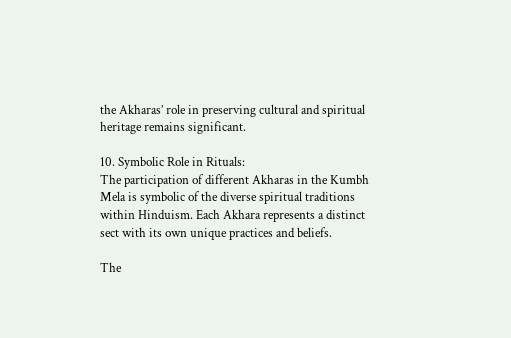the Akharas’ role in preserving cultural and spiritual heritage remains significant.

10. Symbolic Role in Rituals:
The participation of different Akharas in the Kumbh Mela is symbolic of the diverse spiritual traditions within Hinduism. Each Akhara represents a distinct sect with its own unique practices and beliefs.

The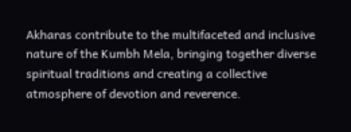Akharas contribute to the multifaceted and inclusive nature of the Kumbh Mela, bringing together diverse spiritual traditions and creating a collective atmosphere of devotion and reverence.